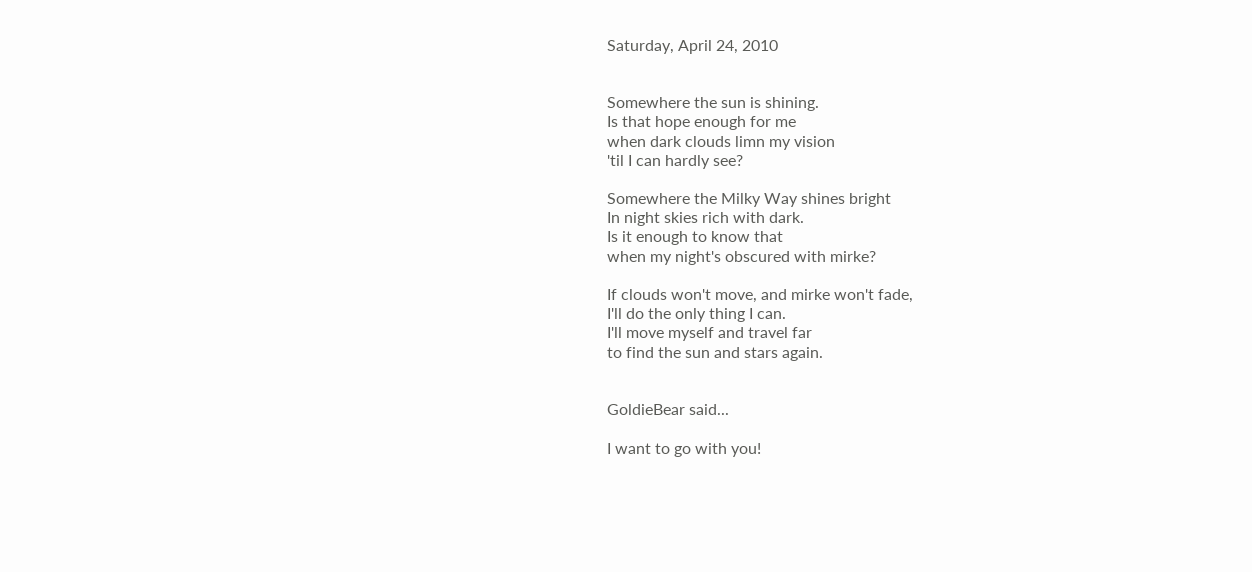Saturday, April 24, 2010


Somewhere the sun is shining.
Is that hope enough for me
when dark clouds limn my vision
'til I can hardly see?

Somewhere the Milky Way shines bright
In night skies rich with dark.
Is it enough to know that
when my night's obscured with mirke?

If clouds won't move, and mirke won't fade,
I'll do the only thing I can.
I'll move myself and travel far
to find the sun and stars again.


GoldieBear said...

I want to go with you!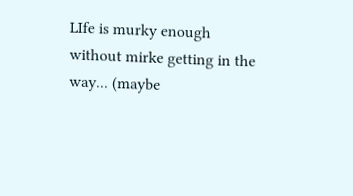LIfe is murky enough without mirke getting in the way... (maybe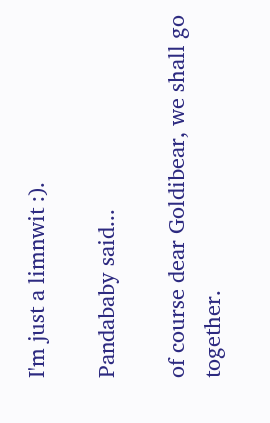I'm just a limnwit :).

Pandababy said...

of course dear Goldibear, we shall go together.